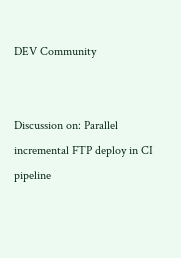DEV Community


Discussion on: Parallel incremental FTP deploy in CI pipeline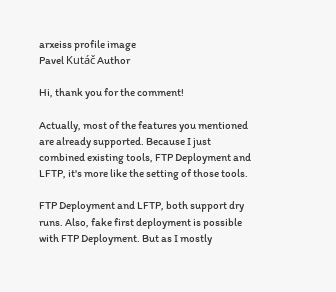arxeiss profile image
Pavel Kutáč Author

Hi, thank you for the comment!

Actually, most of the features you mentioned are already supported. Because I just combined existing tools, FTP Deployment and LFTP, it's more like the setting of those tools.

FTP Deployment and LFTP, both support dry runs. Also, fake first deployment is possible with FTP Deployment. But as I mostly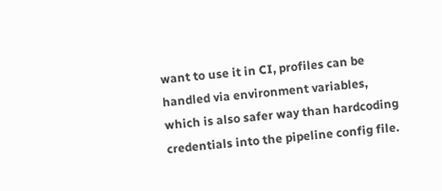want to use it in CI, profiles can be handled via environment variables, which is also safer way than hardcoding credentials into the pipeline config file.